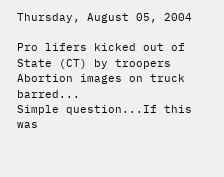Thursday, August 05, 2004

Pro lifers kicked out of State (CT) by troopers
Abortion images on truck barred...
Simple question...If this was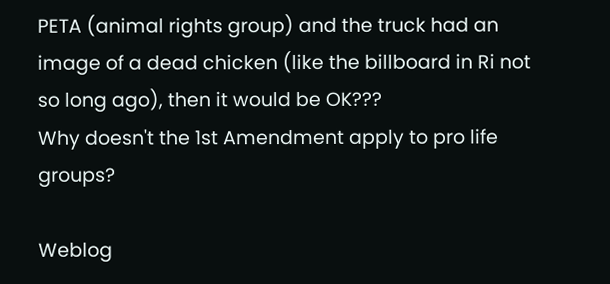PETA (animal rights group) and the truck had an image of a dead chicken (like the billboard in Ri not so long ago), then it would be OK???
Why doesn't the 1st Amendment apply to pro life groups?

Weblog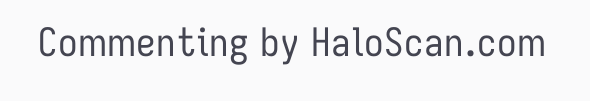Commenting by HaloScan.com